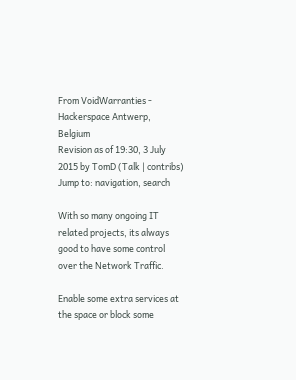From VoidWarranties - Hackerspace Antwerp, Belgium
Revision as of 19:30, 3 July 2015 by TomD (Talk | contribs)
Jump to: navigation, search

With so many ongoing IT related projects, its always good to have some control over the Network Traffic.

Enable some extra services at the space or block some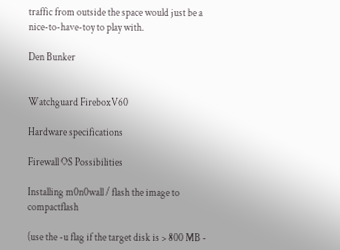traffic from outside the space would just be a nice-to-have-toy to play with.

Den Bunker


Watchguard FireboxV60

Hardware specifications

Firewall OS Possibilities

Installing m0n0wall / flash the image to compactflash

(use the -u flag if the target disk is > 800 MB -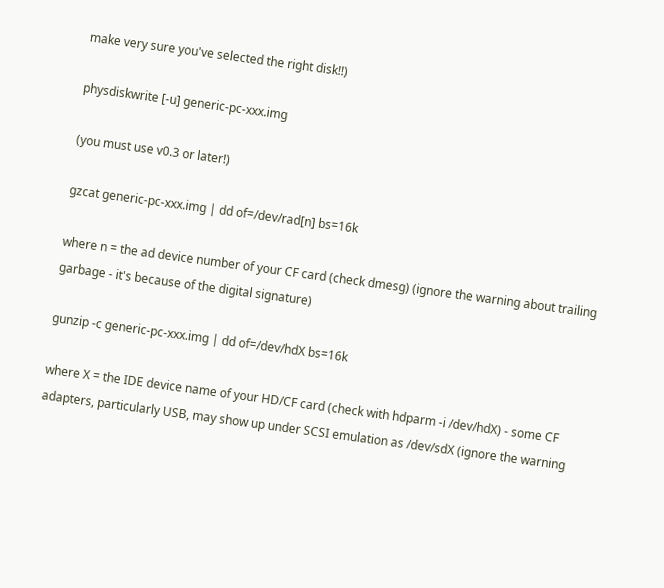make very sure you've selected the right disk!!)

physdiskwrite [-u] generic-pc-xxx.img

(you must use v0.3 or later!)

gzcat generic-pc-xxx.img | dd of=/dev/rad[n] bs=16k

where n = the ad device number of your CF card (check dmesg) (ignore the warning about trailing garbage - it's because of the digital signature)

gunzip -c generic-pc-xxx.img | dd of=/dev/hdX bs=16k

where X = the IDE device name of your HD/CF card (check with hdparm -i /dev/hdX) - some CF adapters, particularly USB, may show up under SCSI emulation as /dev/sdX (ignore the warning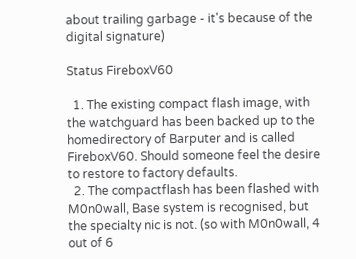about trailing garbage - it's because of the digital signature)

Status FireboxV60

  1. The existing compact flash image, with the watchguard has been backed up to the homedirectory of Barputer and is called FireboxV60. Should someone feel the desire to restore to factory defaults.
  2. The compactflash has been flashed with M0n0wall, Base system is recognised, but the specialty nic is not. (so with M0n0wall, 4 out of 6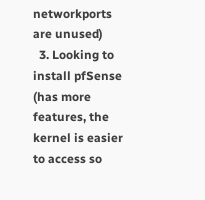networkports are unused)
  3. Looking to install pfSense (has more features, the kernel is easier to access so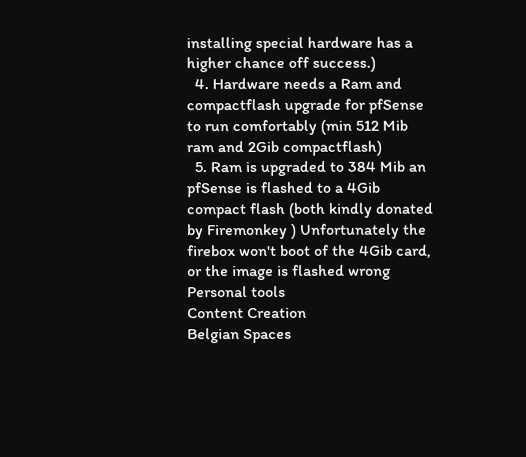installing special hardware has a higher chance off success.)
  4. Hardware needs a Ram and compactflash upgrade for pfSense to run comfortably (min 512 Mib ram and 2Gib compactflash)
  5. Ram is upgraded to 384 Mib an pfSense is flashed to a 4Gib compact flash (both kindly donated by Firemonkey ) Unfortunately the firebox won't boot of the 4Gib card, or the image is flashed wrong
Personal tools
Content Creation
Belgian Spaces